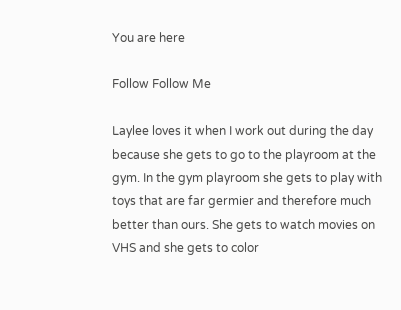You are here

Follow Follow Me

Laylee loves it when I work out during the day because she gets to go to the playroom at the gym. In the gym playroom she gets to play with toys that are far germier and therefore much better than ours. She gets to watch movies on VHS and she gets to color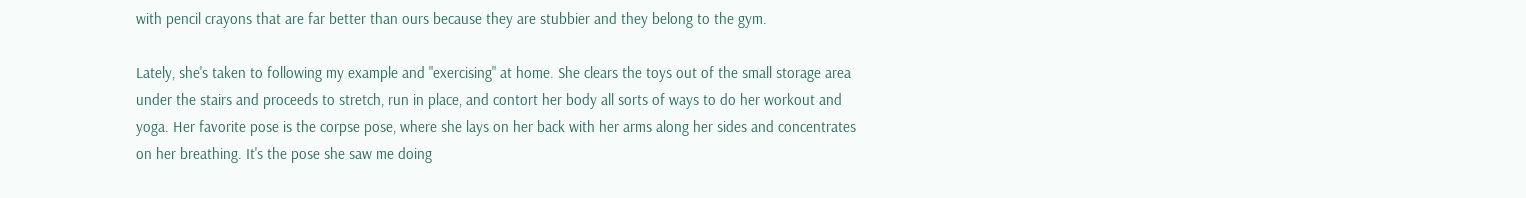with pencil crayons that are far better than ours because they are stubbier and they belong to the gym.

Lately, she's taken to following my example and "exercising" at home. She clears the toys out of the small storage area under the stairs and proceeds to stretch, run in place, and contort her body all sorts of ways to do her workout and yoga. Her favorite pose is the corpse pose, where she lays on her back with her arms along her sides and concentrates on her breathing. It's the pose she saw me doing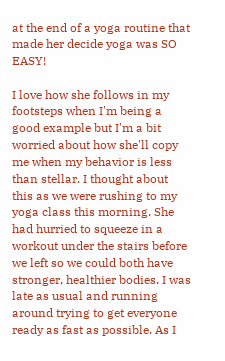at the end of a yoga routine that made her decide yoga was SO EASY!

I love how she follows in my footsteps when I'm being a good example but I'm a bit worried about how she'll copy me when my behavior is less than stellar. I thought about this as we were rushing to my yoga class this morning. She had hurried to squeeze in a workout under the stairs before we left so we could both have stronger, healthier bodies. I was late as usual and running around trying to get everyone ready as fast as possible. As I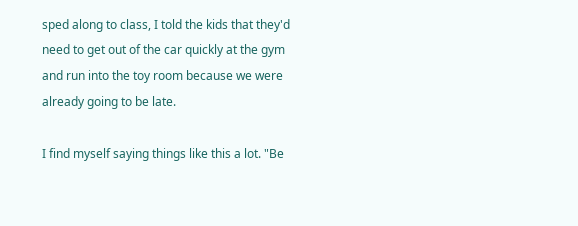sped along to class, I told the kids that they'd need to get out of the car quickly at the gym and run into the toy room because we were already going to be late.

I find myself saying things like this a lot. "Be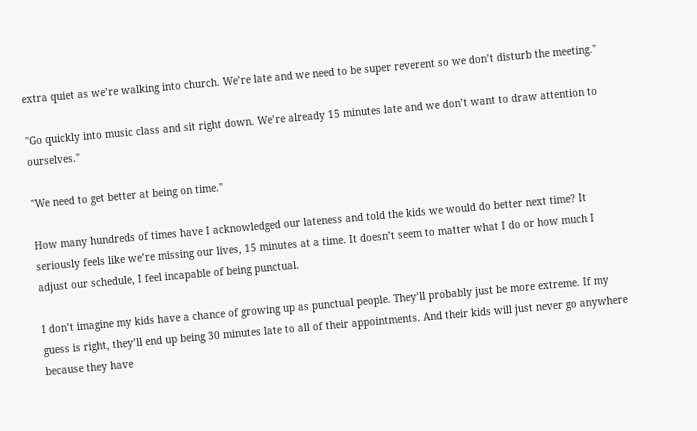extra quiet as we’re walking into church. We’re late and we need to be super reverent so we don’t disturb the meeting."

"Go quickly into music class and sit right down. We’re already 15 minutes late and we don’t want to draw attention to ourselves."

"We need to get better at being on time."

How many hundreds of times have I acknowledged our lateness and told the kids we would do better next time? It seriously feels like we’re missing our lives, 15 minutes at a time. It doesn’t seem to matter what I do or how much I adjust our schedule, I feel incapable of being punctual.

I don’t imagine my kids have a chance of growing up as punctual people. They’ll probably just be more extreme. If my guess is right, they’ll end up being 30 minutes late to all of their appointments. And their kids will just never go anywhere because they have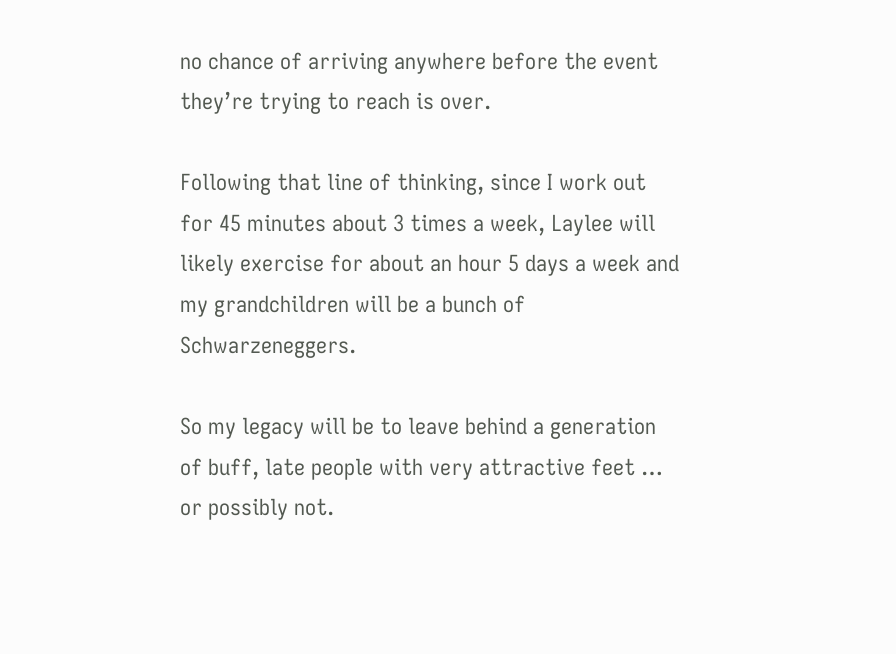no chance of arriving anywhere before the event they’re trying to reach is over.

Following that line of thinking, since I work out for 45 minutes about 3 times a week, Laylee will likely exercise for about an hour 5 days a week and my grandchildren will be a bunch of Schwarzeneggers.

So my legacy will be to leave behind a generation of buff, late people with very attractive feet … or possibly not.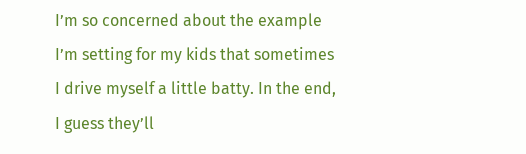I’m so concerned about the example I’m setting for my kids that sometimes I drive myself a little batty. In the end, I guess they’ll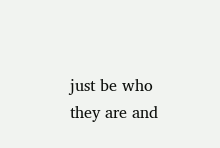just be who they are and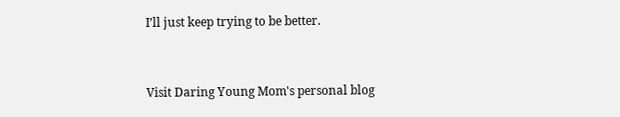I’ll just keep trying to be better.


Visit Daring Young Mom's personal blog